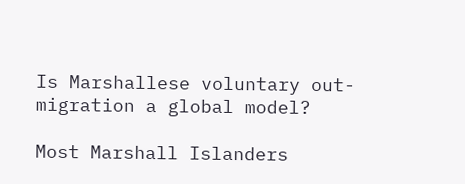Is Marshallese voluntary out-migration a global model?

Most Marshall Islanders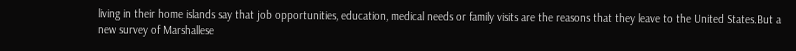living in their home islands say that job opportunities, education, medical needs or family visits are the reasons that they leave to the United States.But a new survey of Marshallese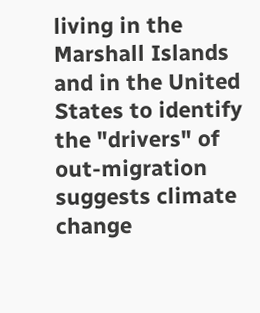living in the Marshall Islands and in the United States to identify the "drivers" of out-migration suggests climate change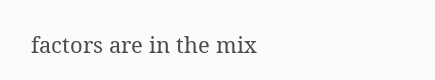factors are in the mix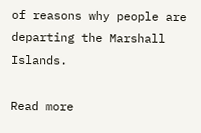of reasons why people are departing the Marshall Islands.

Read more